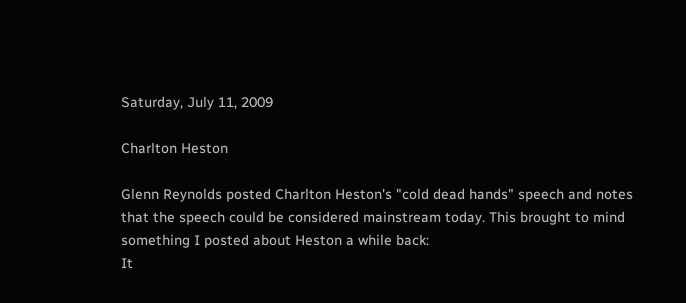Saturday, July 11, 2009

Charlton Heston

Glenn Reynolds posted Charlton Heston's "cold dead hands" speech and notes that the speech could be considered mainstream today. This brought to mind something I posted about Heston a while back:
It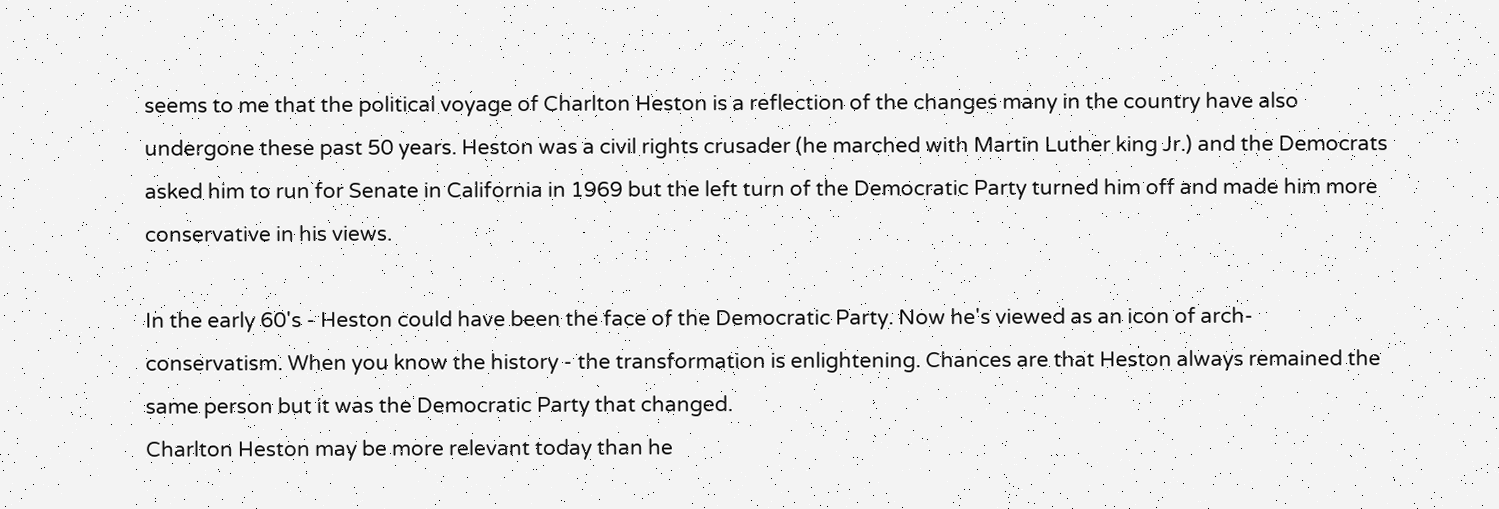seems to me that the political voyage of Charlton Heston is a reflection of the changes many in the country have also undergone these past 50 years. Heston was a civil rights crusader (he marched with Martin Luther king Jr.) and the Democrats asked him to run for Senate in California in 1969 but the left turn of the Democratic Party turned him off and made him more conservative in his views.

In the early 60's - Heston could have been the face of the Democratic Party. Now he's viewed as an icon of arch-conservatism. When you know the history - the transformation is enlightening. Chances are that Heston always remained the same person but it was the Democratic Party that changed.
Charlton Heston may be more relevant today than he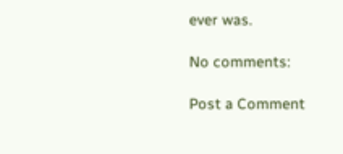ever was.

No comments:

Post a Comment